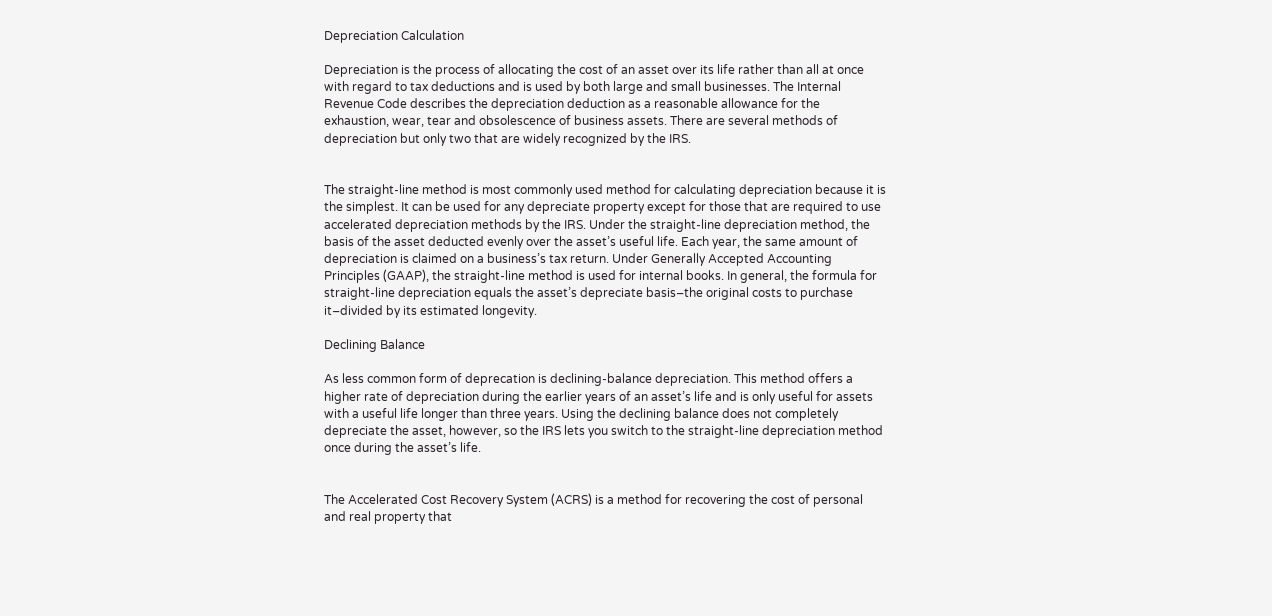Depreciation Calculation

Depreciation is the process of allocating the cost of an asset over its life rather than all at once with regard to tax deductions and is used by both large and small businesses. The Internal Revenue Code describes the depreciation deduction as a reasonable allowance for the exhaustion, wear, tear and obsolescence of business assets. There are several methods of depreciation but only two that are widely recognized by the IRS.


The straight-line method is most commonly used method for calculating depreciation because it is the simplest. It can be used for any depreciate property except for those that are required to use accelerated depreciation methods by the IRS. Under the straight-line depreciation method, the basis of the asset deducted evenly over the asset’s useful life. Each year, the same amount of depreciation is claimed on a business’s tax return. Under Generally Accepted Accounting Principles (GAAP), the straight-line method is used for internal books. In general, the formula for straight-line depreciation equals the asset’s depreciate basis–the original costs to purchase it–divided by its estimated longevity.

Declining Balance

As less common form of deprecation is declining-balance depreciation. This method offers a higher rate of depreciation during the earlier years of an asset’s life and is only useful for assets with a useful life longer than three years. Using the declining balance does not completely depreciate the asset, however, so the IRS lets you switch to the straight-line depreciation method once during the asset’s life.


The Accelerated Cost Recovery System (ACRS) is a method for recovering the cost of personal and real property that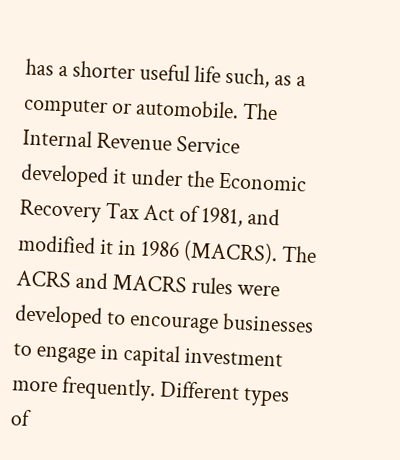has a shorter useful life such, as a computer or automobile. The Internal Revenue Service developed it under the Economic Recovery Tax Act of 1981, and modified it in 1986 (MACRS). The ACRS and MACRS rules were developed to encourage businesses to engage in capital investment more frequently. Different types of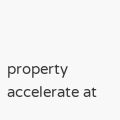property accelerate at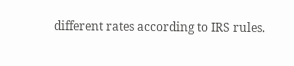different rates according to IRS rules.